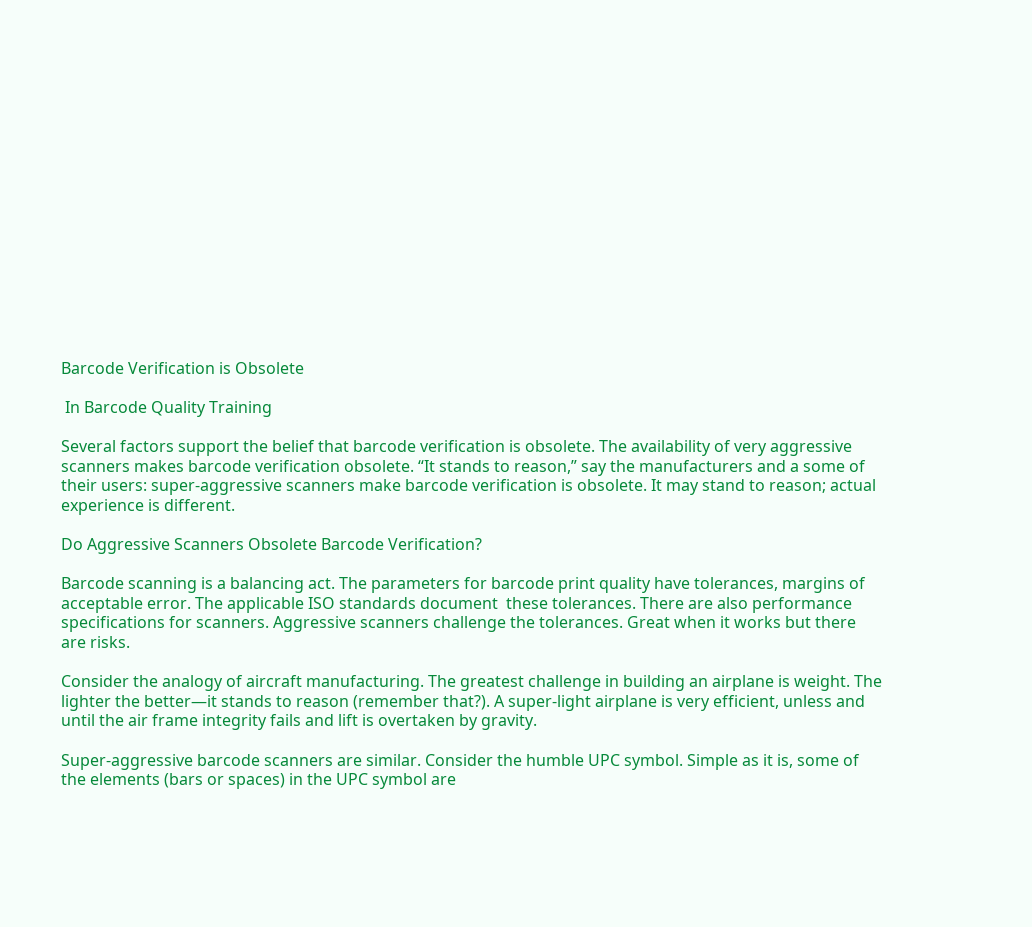Barcode Verification is Obsolete

 In Barcode Quality Training

Several factors support the belief that barcode verification is obsolete. The availability of very aggressive scanners makes barcode verification obsolete. “It stands to reason,” say the manufacturers and a some of their users: super-aggressive scanners make barcode verification is obsolete. It may stand to reason; actual experience is different.

Do Aggressive Scanners Obsolete Barcode Verification?

Barcode scanning is a balancing act. The parameters for barcode print quality have tolerances, margins of acceptable error. The applicable ISO standards document  these tolerances. There are also performance specifications for scanners. Aggressive scanners challenge the tolerances. Great when it works but there are risks.

Consider the analogy of aircraft manufacturing. The greatest challenge in building an airplane is weight. The lighter the better—it stands to reason (remember that?). A super-light airplane is very efficient, unless and until the air frame integrity fails and lift is overtaken by gravity.

Super-aggressive barcode scanners are similar. Consider the humble UPC symbol. Simple as it is, some of the elements (bars or spaces) in the UPC symbol are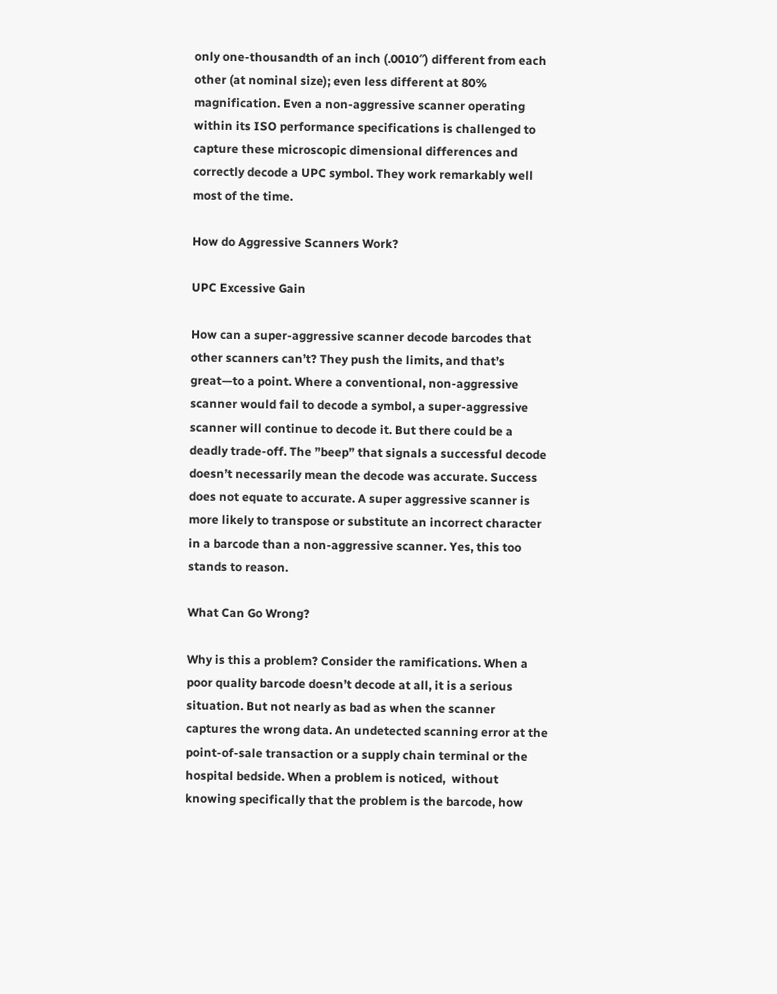only one-thousandth of an inch (.0010″) different from each other (at nominal size); even less different at 80% magnification. Even a non-aggressive scanner operating within its ISO performance specifications is challenged to capture these microscopic dimensional differences and correctly decode a UPC symbol. They work remarkably well most of the time.

How do Aggressive Scanners Work?

UPC Excessive Gain

How can a super-aggressive scanner decode barcodes that other scanners can’t? They push the limits, and that’s great—to a point. Where a conventional, non-aggressive scanner would fail to decode a symbol, a super-aggressive scanner will continue to decode it. But there could be a deadly trade-off. The ”beep” that signals a successful decode doesn’t necessarily mean the decode was accurate. Success does not equate to accurate. A super aggressive scanner is more likely to transpose or substitute an incorrect character in a barcode than a non-aggressive scanner. Yes, this too stands to reason.

What Can Go Wrong?

Why is this a problem? Consider the ramifications. When a poor quality barcode doesn’t decode at all, it is a serious situation. But not nearly as bad as when the scanner captures the wrong data. An undetected scanning error at the point-of-sale transaction or a supply chain terminal or the hospital bedside. When a problem is noticed,  without knowing specifically that the problem is the barcode, how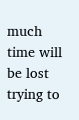much time will be lost trying to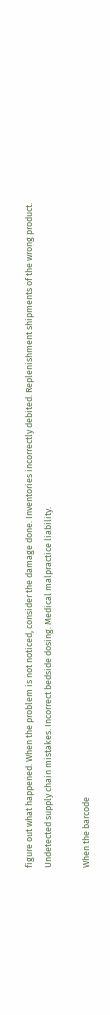figure out what happened. When the problem is not noticed, consider the damage done. Inventories incorrectly debited. Replenishment shipments of the wrong product. Undetected supply chain mistakes. Incorrect bedside dosing. Medical malpractice liability.

When the barcode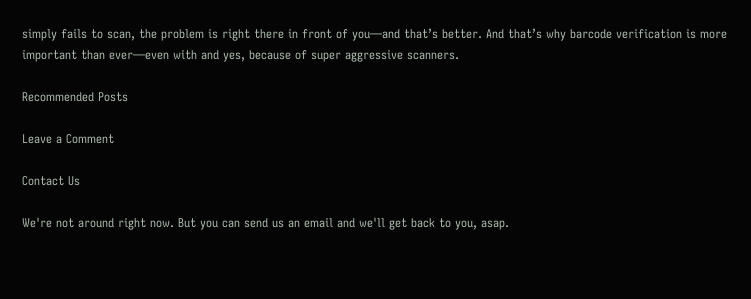simply fails to scan, the problem is right there in front of you—and that’s better. And that’s why barcode verification is more important than ever—even with and yes, because of super aggressive scanners.

Recommended Posts

Leave a Comment

Contact Us

We're not around right now. But you can send us an email and we'll get back to you, asap.